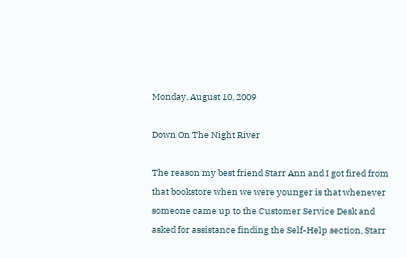Monday, August 10, 2009

Down On The Night River

The reason my best friend Starr Ann and I got fired from that bookstore when we were younger is that whenever someone came up to the Customer Service Desk and asked for assistance finding the Self-Help section, Starr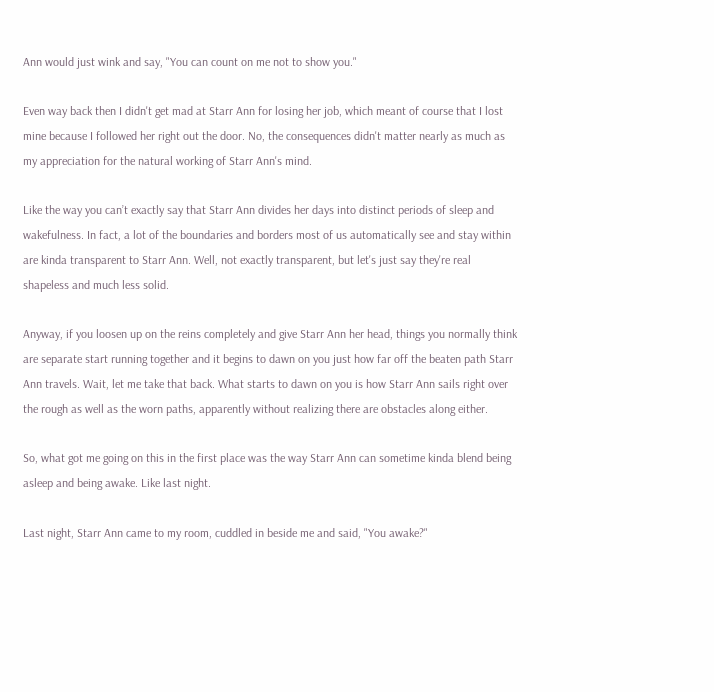Ann would just wink and say, "You can count on me not to show you."

Even way back then I didn't get mad at Starr Ann for losing her job, which meant of course that I lost mine because I followed her right out the door. No, the consequences didn't matter nearly as much as my appreciation for the natural working of Starr Ann's mind.

Like the way you can’t exactly say that Starr Ann divides her days into distinct periods of sleep and wakefulness. In fact, a lot of the boundaries and borders most of us automatically see and stay within are kinda transparent to Starr Ann. Well, not exactly transparent, but let's just say they're real shapeless and much less solid.

Anyway, if you loosen up on the reins completely and give Starr Ann her head, things you normally think are separate start running together and it begins to dawn on you just how far off the beaten path Starr Ann travels. Wait, let me take that back. What starts to dawn on you is how Starr Ann sails right over the rough as well as the worn paths, apparently without realizing there are obstacles along either.

So, what got me going on this in the first place was the way Starr Ann can sometime kinda blend being asleep and being awake. Like last night.

Last night, Starr Ann came to my room, cuddled in beside me and said, "You awake?"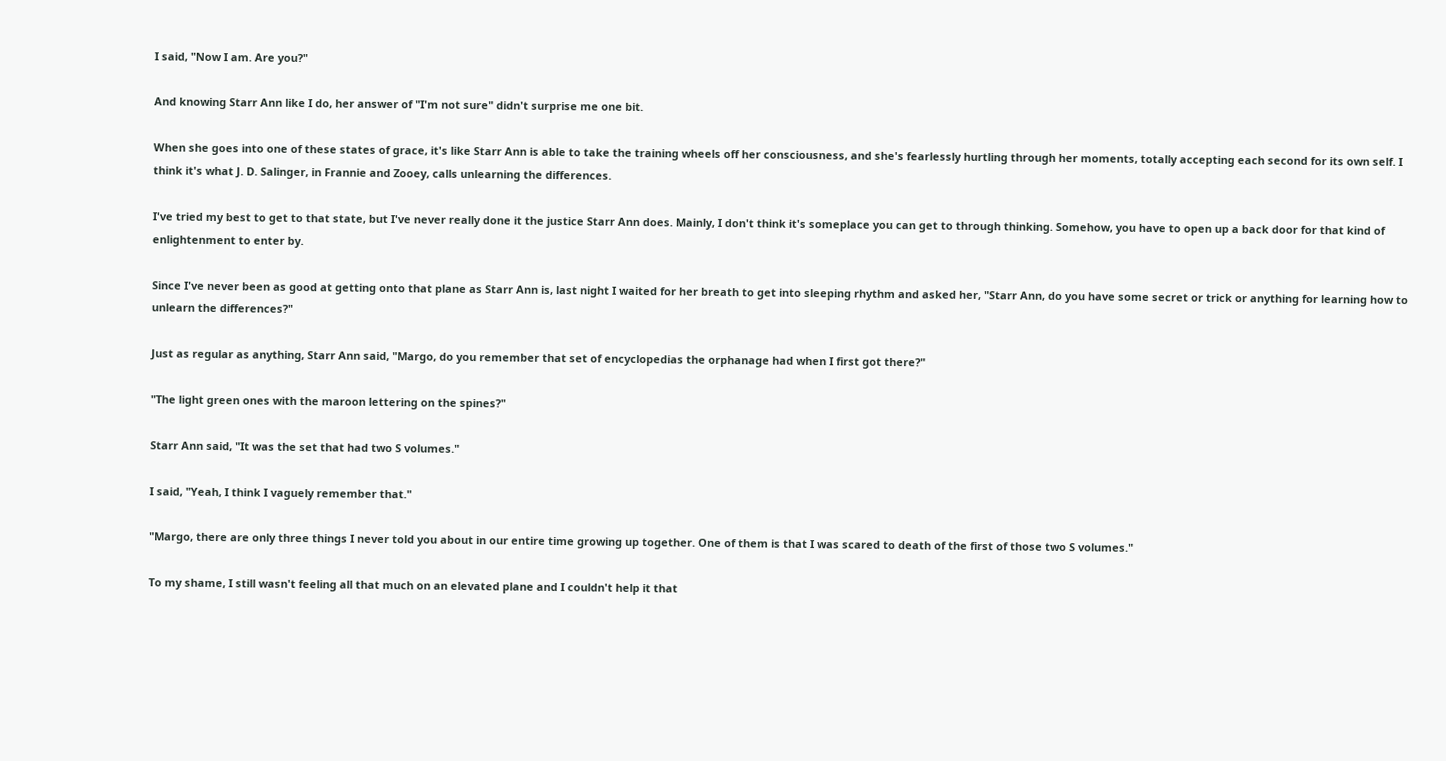I said, "Now I am. Are you?"

And knowing Starr Ann like I do, her answer of "I'm not sure" didn't surprise me one bit.

When she goes into one of these states of grace, it's like Starr Ann is able to take the training wheels off her consciousness, and she's fearlessly hurtling through her moments, totally accepting each second for its own self. I think it's what J. D. Salinger, in Frannie and Zooey, calls unlearning the differences.

I've tried my best to get to that state, but I've never really done it the justice Starr Ann does. Mainly, I don't think it's someplace you can get to through thinking. Somehow, you have to open up a back door for that kind of enlightenment to enter by.

Since I've never been as good at getting onto that plane as Starr Ann is, last night I waited for her breath to get into sleeping rhythm and asked her, "Starr Ann, do you have some secret or trick or anything for learning how to unlearn the differences?"

Just as regular as anything, Starr Ann said, "Margo, do you remember that set of encyclopedias the orphanage had when I first got there?"

"The light green ones with the maroon lettering on the spines?"

Starr Ann said, "It was the set that had two S volumes."

I said, "Yeah, I think I vaguely remember that."

"Margo, there are only three things I never told you about in our entire time growing up together. One of them is that I was scared to death of the first of those two S volumes."

To my shame, I still wasn't feeling all that much on an elevated plane and I couldn't help it that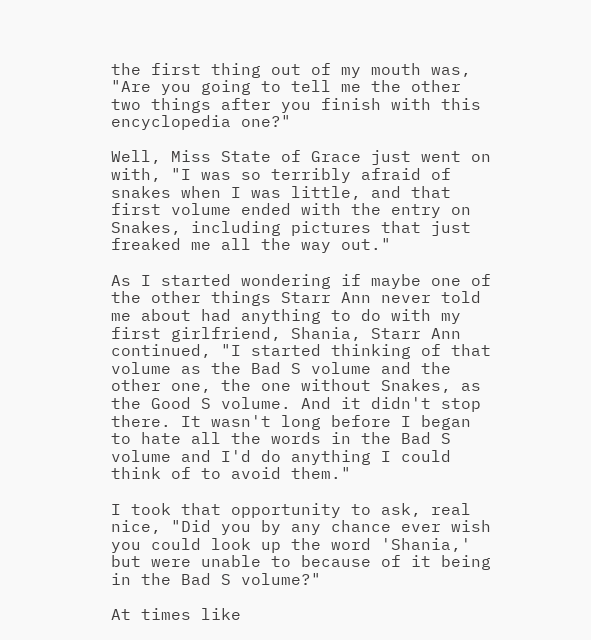the first thing out of my mouth was, "Are you going to tell me the other two things after you finish with this encyclopedia one?"

Well, Miss State of Grace just went on with, "I was so terribly afraid of snakes when I was little, and that first volume ended with the entry on Snakes, including pictures that just freaked me all the way out."

As I started wondering if maybe one of the other things Starr Ann never told me about had anything to do with my first girlfriend, Shania, Starr Ann continued, "I started thinking of that volume as the Bad S volume and the other one, the one without Snakes, as the Good S volume. And it didn't stop there. It wasn't long before I began to hate all the words in the Bad S volume and I'd do anything I could think of to avoid them."

I took that opportunity to ask, real nice, "Did you by any chance ever wish you could look up the word 'Shania,' but were unable to because of it being in the Bad S volume?"

At times like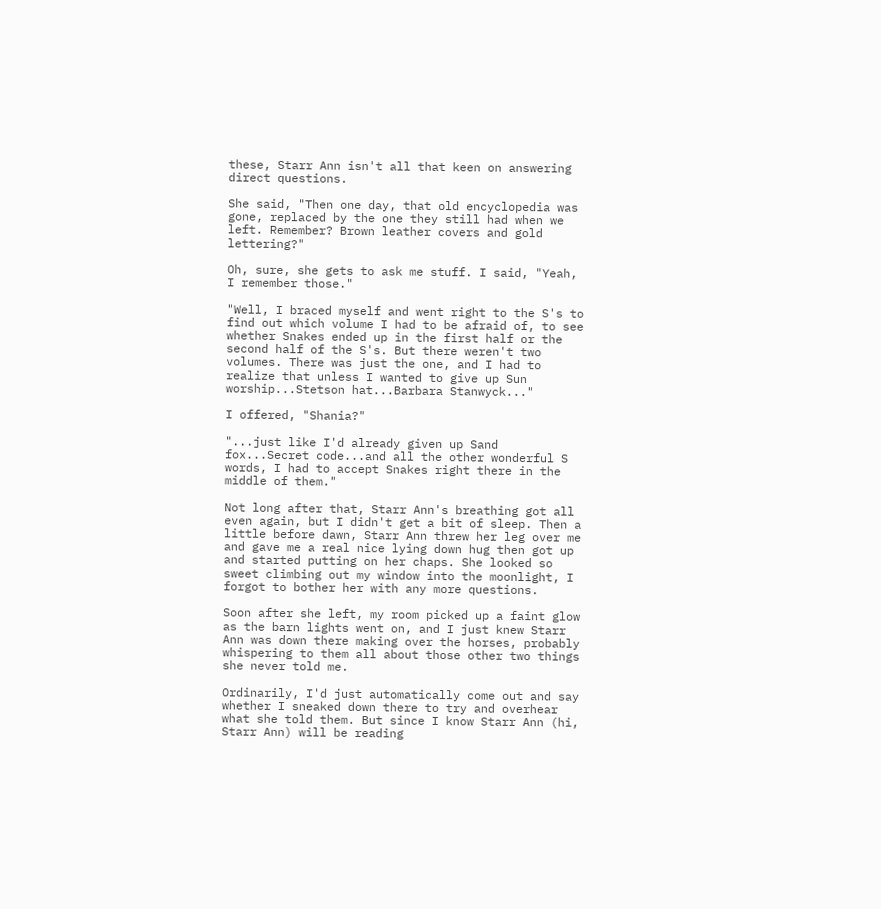these, Starr Ann isn't all that keen on answering direct questions.

She said, "Then one day, that old encyclopedia was gone, replaced by the one they still had when we left. Remember? Brown leather covers and gold lettering?"

Oh, sure, she gets to ask me stuff. I said, "Yeah, I remember those."

"Well, I braced myself and went right to the S's to find out which volume I had to be afraid of, to see whether Snakes ended up in the first half or the second half of the S's. But there weren't two volumes. There was just the one, and I had to realize that unless I wanted to give up Sun worship...Stetson hat...Barbara Stanwyck..."

I offered, "Shania?"

"...just like I'd already given up Sand fox...Secret code...and all the other wonderful S words, I had to accept Snakes right there in the middle of them."

Not long after that, Starr Ann's breathing got all even again, but I didn't get a bit of sleep. Then a little before dawn, Starr Ann threw her leg over me and gave me a real nice lying down hug then got up and started putting on her chaps. She looked so sweet climbing out my window into the moonlight, I forgot to bother her with any more questions.

Soon after she left, my room picked up a faint glow as the barn lights went on, and I just knew Starr Ann was down there making over the horses, probably whispering to them all about those other two things she never told me.

Ordinarily, I'd just automatically come out and say whether I sneaked down there to try and overhear what she told them. But since I know Starr Ann (hi, Starr Ann) will be reading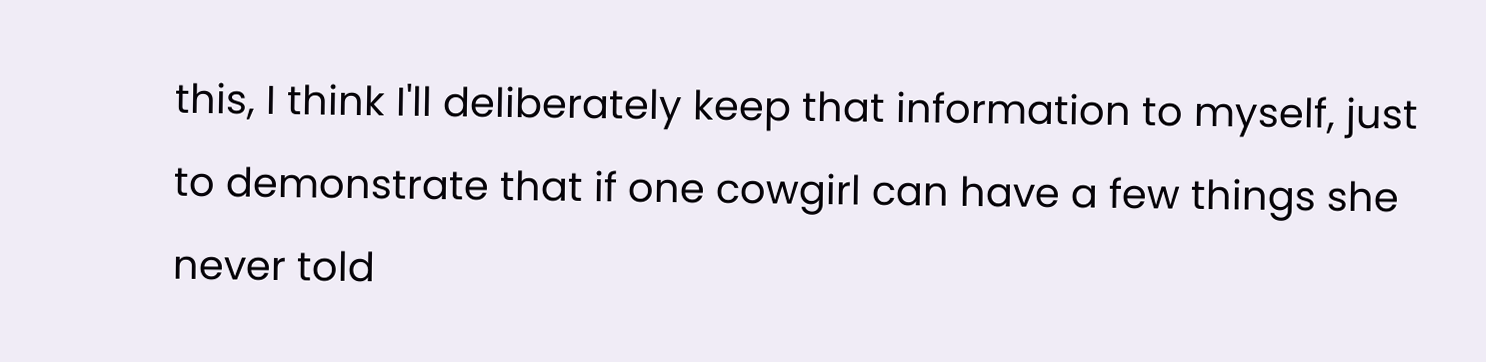this, I think I'll deliberately keep that information to myself, just to demonstrate that if one cowgirl can have a few things she never told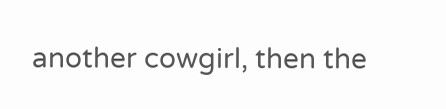another cowgirl, then the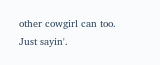other cowgirl can too. Just sayin'.